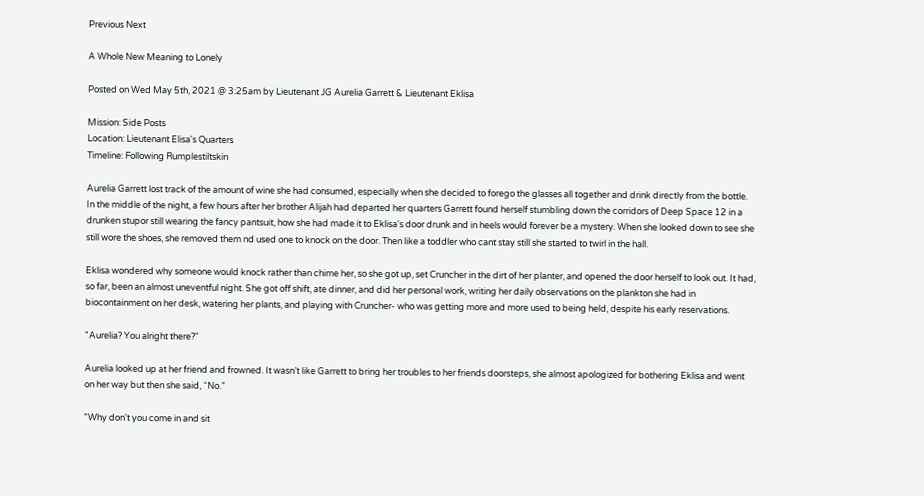Previous Next

A Whole New Meaning to Lonely

Posted on Wed May 5th, 2021 @ 3:25am by Lieutenant JG Aurelia Garrett & Lieutenant Eklisa

Mission: Side Posts
Location: Lieutenant Elisa's Quarters
Timeline: Following Rumplestiltskin

Aurelia Garrett lost track of the amount of wine she had consumed, especially when she decided to forego the glasses all together and drink directly from the bottle. In the middle of the night, a few hours after her brother Alijah had departed her quarters Garrett found herself stumbling down the corridors of Deep Space 12 in a drunken stupor still wearing the fancy pantsuit, how she had made it to Eklisa's door drunk and in heels would forever be a mystery. When she looked down to see she still wore the shoes, she removed them nd used one to knock on the door. Then like a toddler who cant stay still she started to twirl in the hall.

Eklisa wondered why someone would knock rather than chime her, so she got up, set Cruncher in the dirt of her planter, and opened the door herself to look out. It had, so far, been an almost uneventful night. She got off shift, ate dinner, and did her personal work, writing her daily observations on the plankton she had in biocontainment on her desk, watering her plants, and playing with Cruncher- who was getting more and more used to being held, despite his early reservations.

"Aurelia? You alright there?"

Aurelia looked up at her friend and frowned. It wasn’t like Garrett to bring her troubles to her friends doorsteps, she almost apologized for bothering Eklisa and went on her way but then she said, “No.”

"Why don't you come in and sit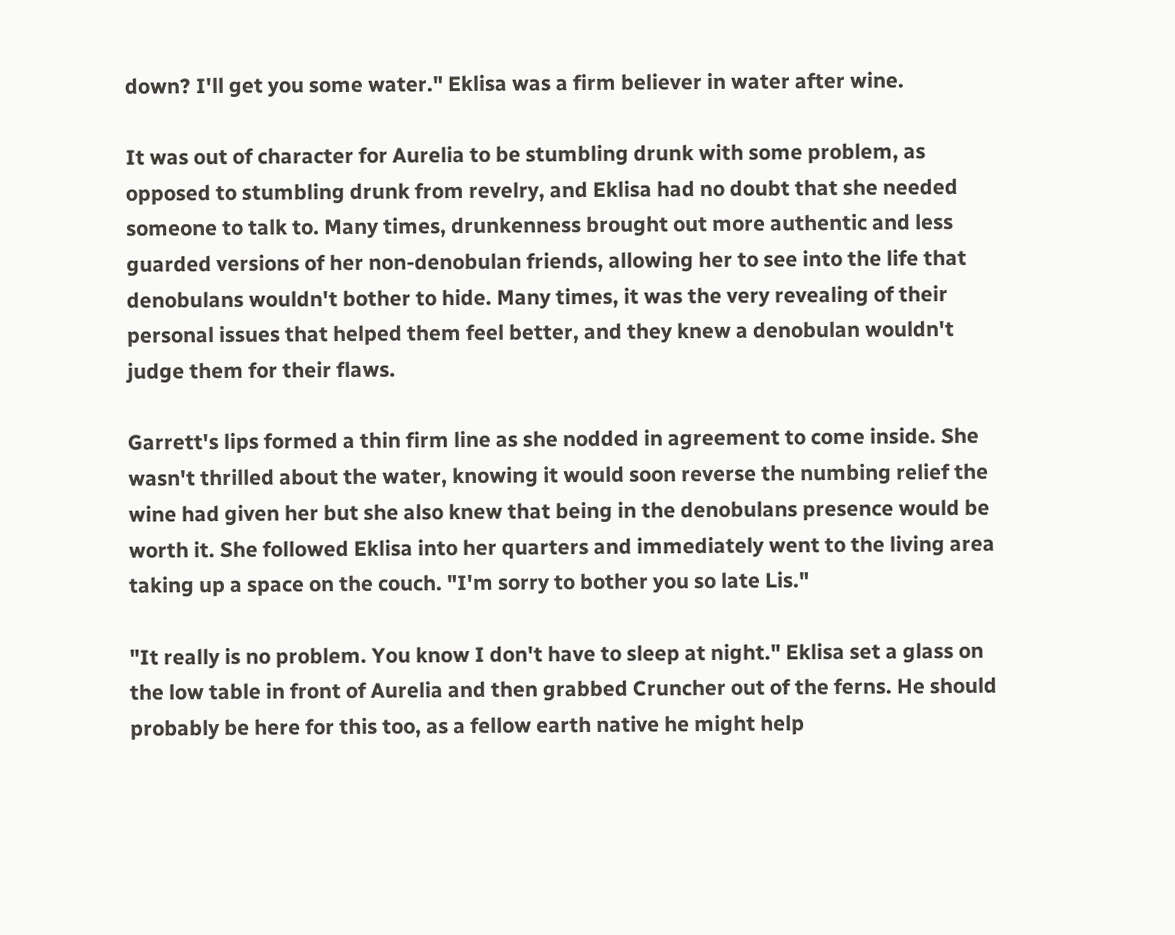down? I'll get you some water." Eklisa was a firm believer in water after wine.

It was out of character for Aurelia to be stumbling drunk with some problem, as opposed to stumbling drunk from revelry, and Eklisa had no doubt that she needed someone to talk to. Many times, drunkenness brought out more authentic and less guarded versions of her non-denobulan friends, allowing her to see into the life that denobulans wouldn't bother to hide. Many times, it was the very revealing of their personal issues that helped them feel better, and they knew a denobulan wouldn't judge them for their flaws.

Garrett's lips formed a thin firm line as she nodded in agreement to come inside. She wasn't thrilled about the water, knowing it would soon reverse the numbing relief the wine had given her but she also knew that being in the denobulans presence would be worth it. She followed Eklisa into her quarters and immediately went to the living area taking up a space on the couch. "I'm sorry to bother you so late Lis."

"It really is no problem. You know I don't have to sleep at night." Eklisa set a glass on the low table in front of Aurelia and then grabbed Cruncher out of the ferns. He should probably be here for this too, as a fellow earth native he might help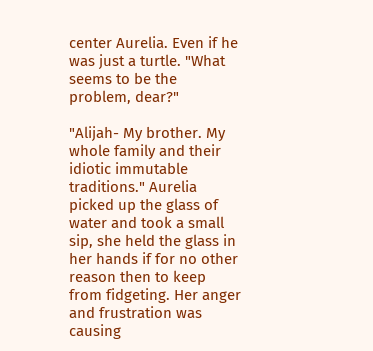center Aurelia. Even if he was just a turtle. "What seems to be the problem, dear?"

"Alijah- My brother. My whole family and their idiotic immutable traditions." Aurelia picked up the glass of water and took a small sip, she held the glass in her hands if for no other reason then to keep from fidgeting. Her anger and frustration was causing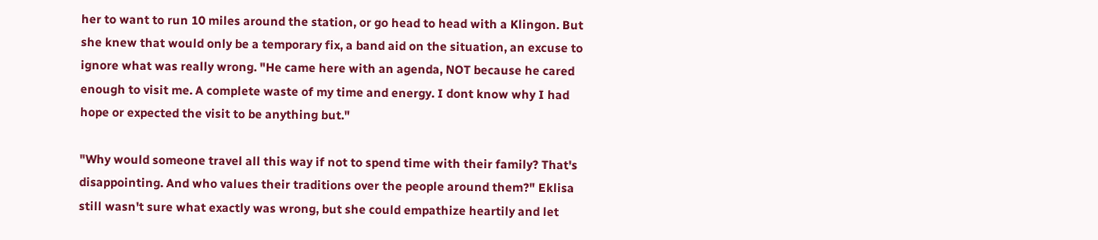her to want to run 10 miles around the station, or go head to head with a Klingon. But she knew that would only be a temporary fix, a band aid on the situation, an excuse to ignore what was really wrong. "He came here with an agenda, NOT because he cared enough to visit me. A complete waste of my time and energy. I dont know why I had hope or expected the visit to be anything but."

"Why would someone travel all this way if not to spend time with their family? That's disappointing. And who values their traditions over the people around them?" Eklisa still wasn't sure what exactly was wrong, but she could empathize heartily and let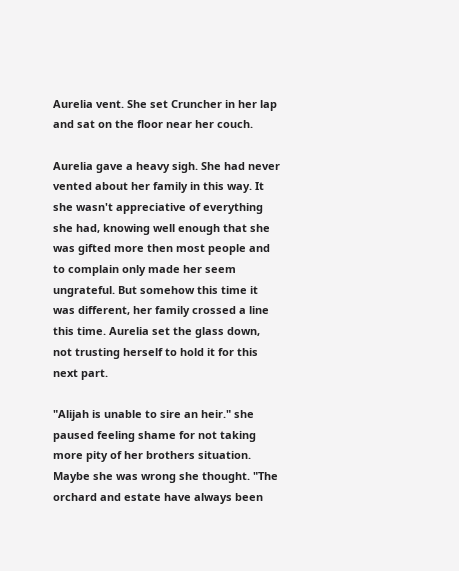Aurelia vent. She set Cruncher in her lap and sat on the floor near her couch.

Aurelia gave a heavy sigh. She had never vented about her family in this way. It she wasn't appreciative of everything she had, knowing well enough that she was gifted more then most people and to complain only made her seem ungrateful. But somehow this time it was different, her family crossed a line this time. Aurelia set the glass down, not trusting herself to hold it for this next part.

"Alijah is unable to sire an heir." she paused feeling shame for not taking more pity of her brothers situation. Maybe she was wrong she thought. "The orchard and estate have always been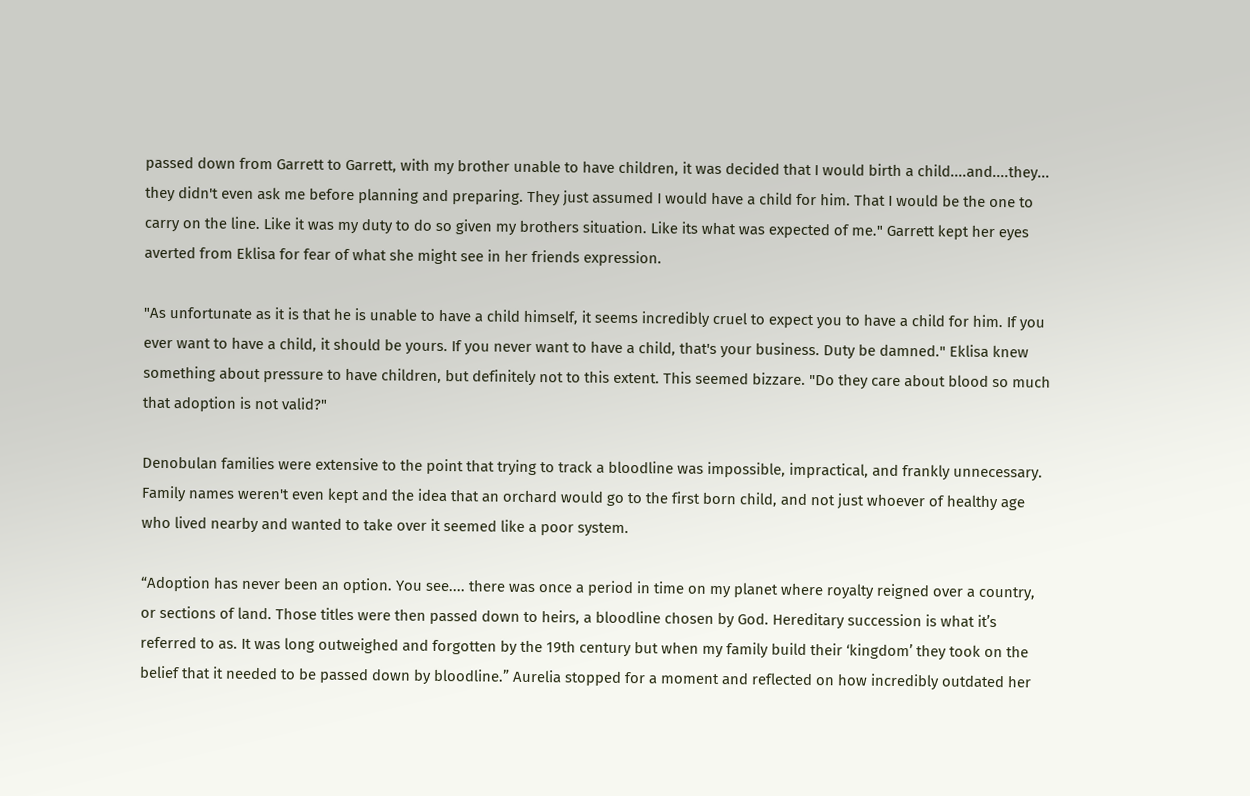passed down from Garrett to Garrett, with my brother unable to have children, it was decided that I would birth a child....and....they... they didn't even ask me before planning and preparing. They just assumed I would have a child for him. That I would be the one to carry on the line. Like it was my duty to do so given my brothers situation. Like its what was expected of me." Garrett kept her eyes averted from Eklisa for fear of what she might see in her friends expression.

"As unfortunate as it is that he is unable to have a child himself, it seems incredibly cruel to expect you to have a child for him. If you ever want to have a child, it should be yours. If you never want to have a child, that's your business. Duty be damned." Eklisa knew something about pressure to have children, but definitely not to this extent. This seemed bizzare. "Do they care about blood so much that adoption is not valid?"

Denobulan families were extensive to the point that trying to track a bloodline was impossible, impractical, and frankly unnecessary. Family names weren't even kept and the idea that an orchard would go to the first born child, and not just whoever of healthy age who lived nearby and wanted to take over it seemed like a poor system.

“Adoption has never been an option. You see.... there was once a period in time on my planet where royalty reigned over a country, or sections of land. Those titles were then passed down to heirs, a bloodline chosen by God. Hereditary succession is what it’s referred to as. It was long outweighed and forgotten by the 19th century but when my family build their ‘kingdom’ they took on the belief that it needed to be passed down by bloodline.” Aurelia stopped for a moment and reflected on how incredibly outdated her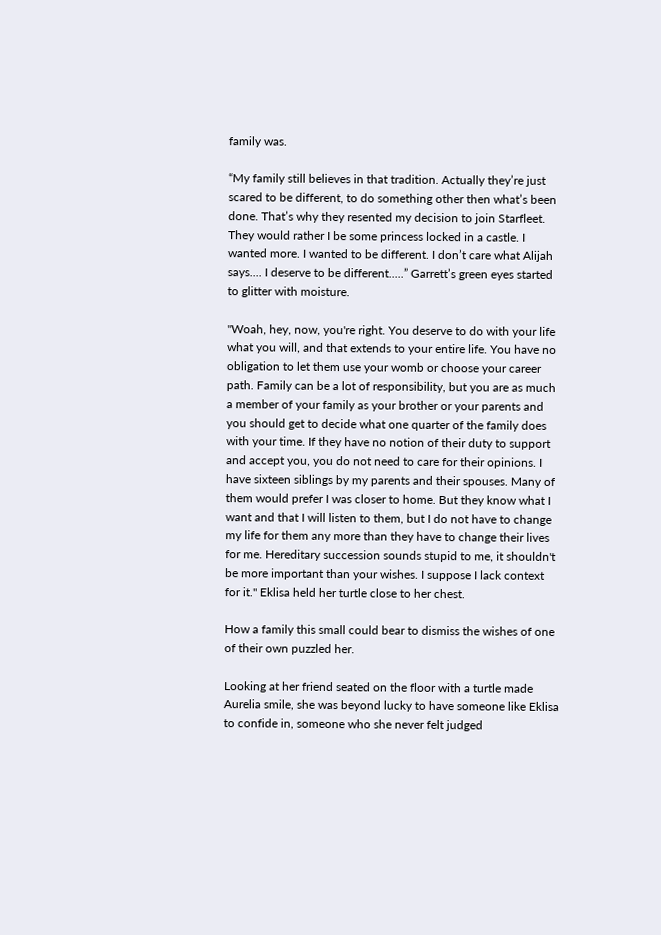family was.

“My family still believes in that tradition. Actually they’re just scared to be different, to do something other then what’s been done. That’s why they resented my decision to join Starfleet. They would rather I be some princess locked in a castle. I wanted more. I wanted to be different. I don’t care what Alijah says.... I deserve to be different.....” Garrett’s green eyes started to glitter with moisture.

"Woah, hey, now, you're right. You deserve to do with your life what you will, and that extends to your entire life. You have no obligation to let them use your womb or choose your career path. Family can be a lot of responsibility, but you are as much a member of your family as your brother or your parents and you should get to decide what one quarter of the family does with your time. If they have no notion of their duty to support and accept you, you do not need to care for their opinions. I have sixteen siblings by my parents and their spouses. Many of them would prefer I was closer to home. But they know what I want and that I will listen to them, but I do not have to change my life for them any more than they have to change their lives for me. Hereditary succession sounds stupid to me, it shouldn't be more important than your wishes. I suppose I lack context for it." Eklisa held her turtle close to her chest.

How a family this small could bear to dismiss the wishes of one of their own puzzled her.

Looking at her friend seated on the floor with a turtle made Aurelia smile, she was beyond lucky to have someone like Eklisa to confide in, someone who she never felt judged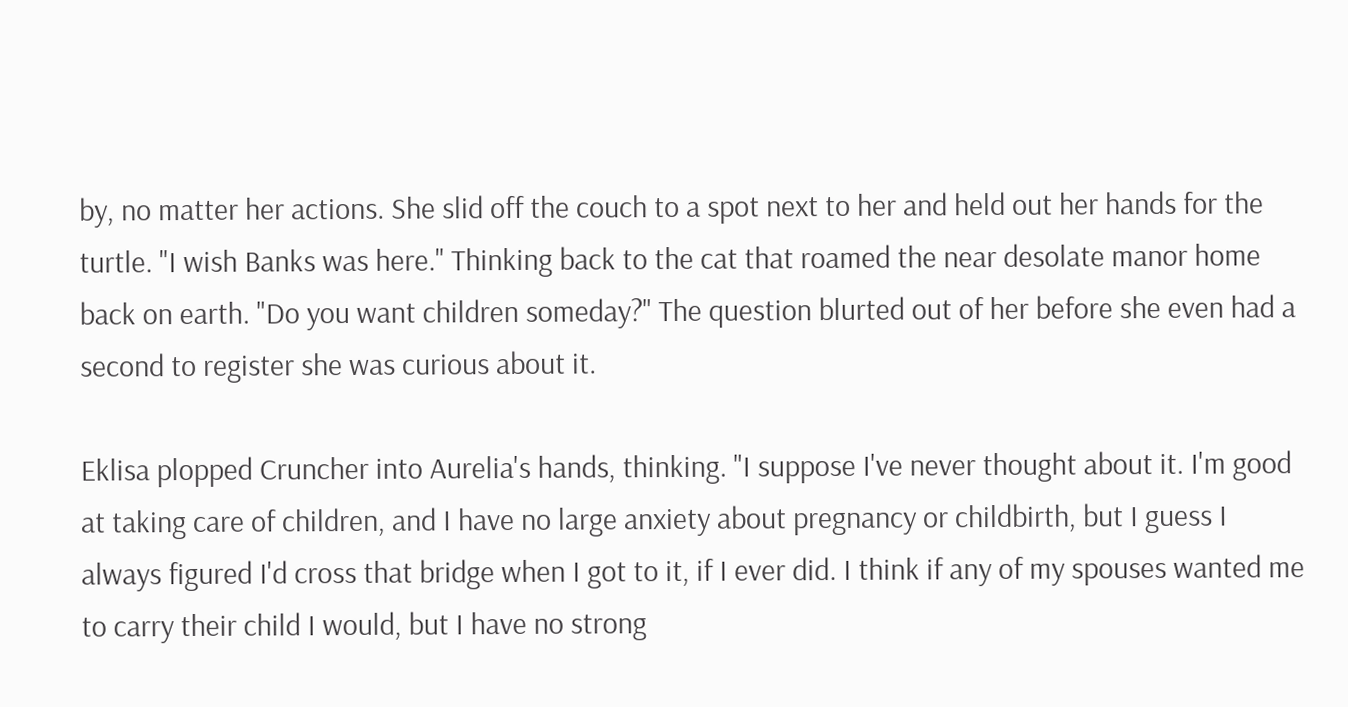by, no matter her actions. She slid off the couch to a spot next to her and held out her hands for the turtle. "I wish Banks was here." Thinking back to the cat that roamed the near desolate manor home back on earth. "Do you want children someday?" The question blurted out of her before she even had a second to register she was curious about it.

Eklisa plopped Cruncher into Aurelia's hands, thinking. "I suppose I've never thought about it. I'm good at taking care of children, and I have no large anxiety about pregnancy or childbirth, but I guess I always figured I'd cross that bridge when I got to it, if I ever did. I think if any of my spouses wanted me to carry their child I would, but I have no strong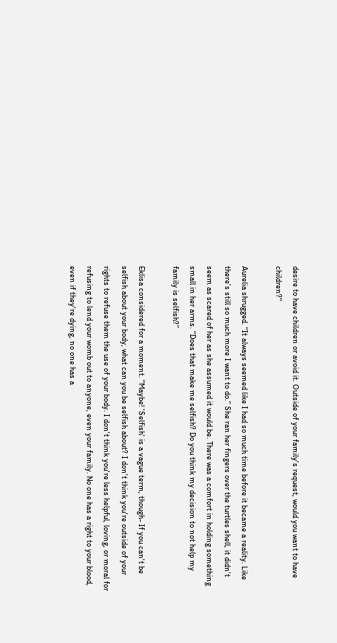desire to have children or avoid it. Outside of your family's request, would you want to have children?"

Aurelia shrugged. “It always seemed like I had so much time before it became a reality. Like there’s still so much more I want to do.” She ran her fingers over the turtles shell, it didn’t seem as scared of her as she assumed it would be. There was a comfort in holding something small in her arms. “Does that make me selfish? Do you think my decision to not help my family is selfish?”

Eklisa considered for a moment. "Maybe! 'Selfish' is a vague term, though- If you can't be selfish about your body, what can you be selfish about? I don't think you're outside of your rights to refuse them the use of your body. I don't think you're less helpful, loving, or moral for refusing to lend your womb out to anyone, even your family. No one has a right to your blood, even if they're dying, no one has a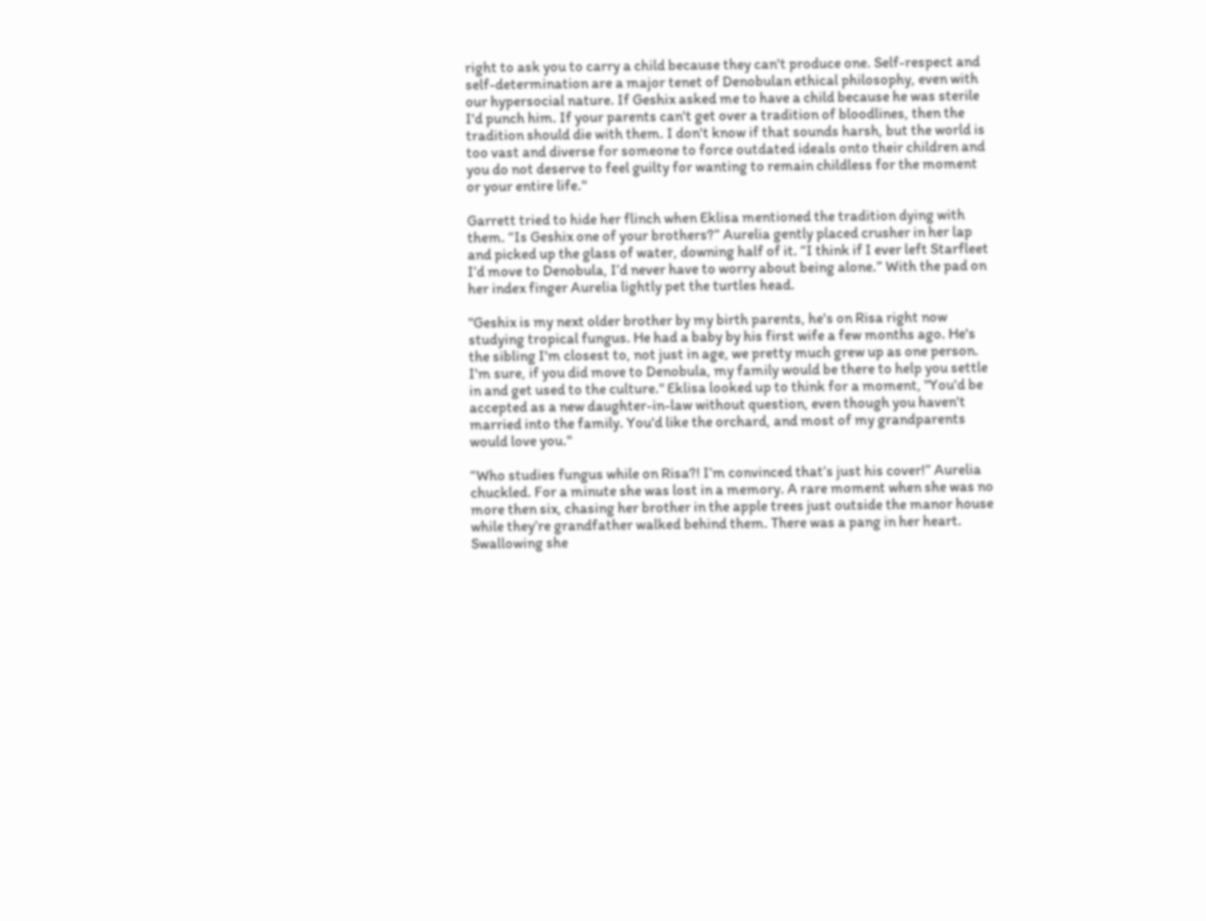right to ask you to carry a child because they can't produce one. Self-respect and self-determination are a major tenet of Denobulan ethical philosophy, even with our hypersocial nature. If Geshix asked me to have a child because he was sterile I'd punch him. If your parents can't get over a tradition of bloodlines, then the tradition should die with them. I don't know if that sounds harsh, but the world is too vast and diverse for someone to force outdated ideals onto their children and you do not deserve to feel guilty for wanting to remain childless for the moment or your entire life."

Garrett tried to hide her flinch when Eklisa mentioned the tradition dying with them. “Is Geshix one of your brothers?” Aurelia gently placed crusher in her lap and picked up the glass of water, downing half of it. “I think if I ever left Starfleet I’d move to Denobula, I’d never have to worry about being alone.” With the pad on her index finger Aurelia lightly pet the turtles head.

"Geshix is my next older brother by my birth parents, he's on Risa right now studying tropical fungus. He had a baby by his first wife a few months ago. He's the sibling I'm closest to, not just in age, we pretty much grew up as one person. I'm sure, if you did move to Denobula, my family would be there to help you settle in and get used to the culture." Eklisa looked up to think for a moment, "You'd be accepted as a new daughter-in-law without question, even though you haven't married into the family. You'd like the orchard, and most of my grandparents would love you."

“Who studies fungus while on Risa?! I’m convinced that’s just his cover!” Aurelia chuckled. For a minute she was lost in a memory. A rare moment when she was no more then six, chasing her brother in the apple trees just outside the manor house while they’re grandfather walked behind them. There was a pang in her heart. Swallowing she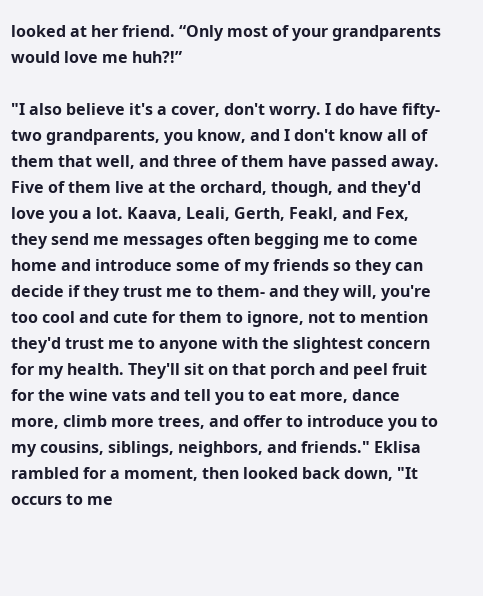looked at her friend. “Only most of your grandparents would love me huh?!”

"I also believe it's a cover, don't worry. I do have fifty-two grandparents, you know, and I don't know all of them that well, and three of them have passed away. Five of them live at the orchard, though, and they'd love you a lot. Kaava, Leali, Gerth, Feakl, and Fex, they send me messages often begging me to come home and introduce some of my friends so they can decide if they trust me to them- and they will, you're too cool and cute for them to ignore, not to mention they'd trust me to anyone with the slightest concern for my health. They'll sit on that porch and peel fruit for the wine vats and tell you to eat more, dance more, climb more trees, and offer to introduce you to my cousins, siblings, neighbors, and friends." Eklisa rambled for a moment, then looked back down, "It occurs to me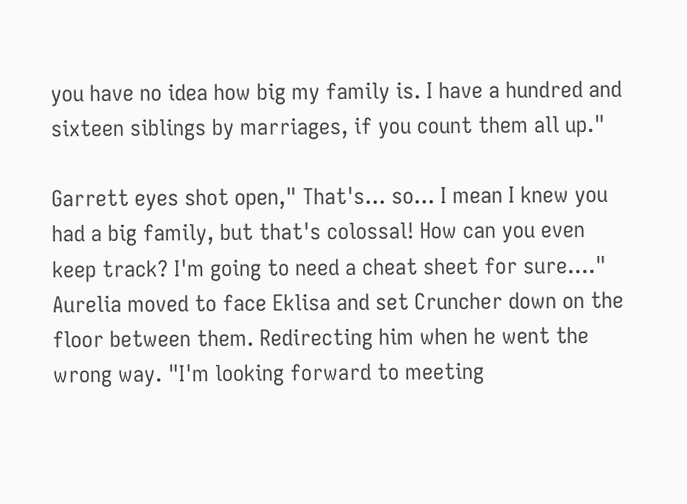you have no idea how big my family is. I have a hundred and sixteen siblings by marriages, if you count them all up."

Garrett eyes shot open," That's... so... I mean I knew you had a big family, but that's colossal! How can you even keep track? I'm going to need a cheat sheet for sure...." Aurelia moved to face Eklisa and set Cruncher down on the floor between them. Redirecting him when he went the wrong way. "I'm looking forward to meeting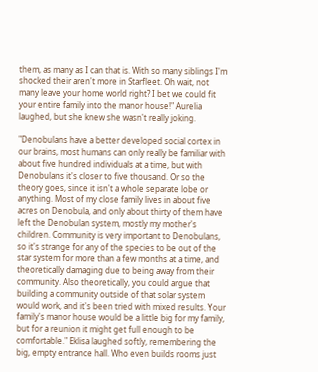them, as many as I can that is. With so many siblings I'm shocked their aren't more in Starfleet. Oh wait, not many leave your home world right? I bet we could fit your entire family into the manor house!" Aurelia laughed, but she knew she wasn't really joking.

"Denobulans have a better developed social cortex in our brains, most humans can only really be familiar with about five hundred individuals at a time, but with Denobulans it's closer to five thousand. Or so the theory goes, since it isn't a whole separate lobe or anything. Most of my close family lives in about five acres on Denobula, and only about thirty of them have left the Denobulan system, mostly my mother's children. Community is very important to Denobulans, so it's strange for any of the species to be out of the star system for more than a few months at a time, and theoretically damaging due to being away from their community. Also theoretically, you could argue that building a community outside of that solar system would work, and it's been tried with mixed results. Your family's manor house would be a little big for my family, but for a reunion it might get full enough to be comfortable." Eklisa laughed softly, remembering the big, empty entrance hall. Who even builds rooms just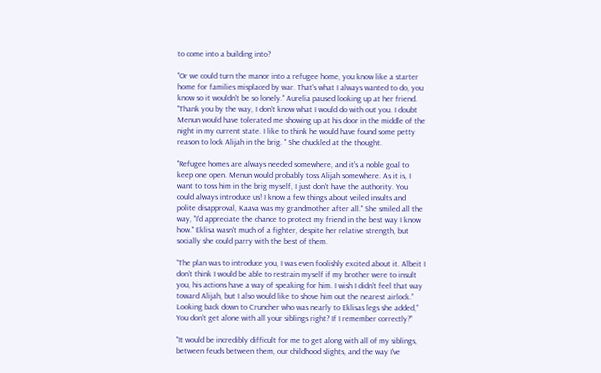to come into a building into?

"Or we could turn the manor into a refugee home, you know like a starter home for families misplaced by war. That's what I always wanted to do, you know so it wouldn't be so lonely." Aurelia paused looking up at her friend. "Thank you by the way, I don't know what I would do with out you. I doubt Menun would have tolerated me showing up at his door in the middle of the night in my current state. I like to think he would have found some petty reason to lock Alijah in the brig. " She chuckled at the thought.

"Refugee homes are always needed somewhere, and it's a noble goal to keep one open. Menun would probably toss Alijah somewhere. As it is, I want to toss him in the brig myself, I just don't have the authority. You could always introduce us! I know a few things about veiled insults and polite disapproval, Kaava was my grandmother after all." She smiled all the way, "I'd appreciate the chance to protect my friend in the best way I know how." Eklisa wasn't much of a fighter, despite her relative strength, but socially she could parry with the best of them.

“The plan was to introduce you, I was even foolishly excited about it. Albeit I don’t think I would be able to restrain myself if my brother were to insult you, his actions have a way of speaking for him. I wish I didn’t feel that way toward Alijah, but I also would like to shove him out the nearest airlock.” Looking back down to Cruncher who was nearly to Eklisas legs she added,” You don’t get alone with all your siblings right? If I remember correctly?”

"It would be incredibly difficult for me to get along with all of my siblings, between feuds between them, our childhood slights, and the way I've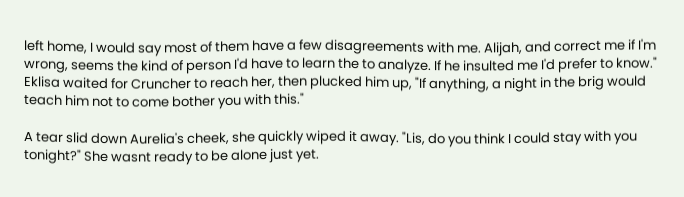left home, I would say most of them have a few disagreements with me. Alijah, and correct me if I'm wrong, seems the kind of person I'd have to learn the to analyze. If he insulted me I'd prefer to know." Eklisa waited for Cruncher to reach her, then plucked him up, "If anything, a night in the brig would teach him not to come bother you with this."

A tear slid down Aurelia's cheek, she quickly wiped it away. "Lis, do you think I could stay with you tonight?" She wasnt ready to be alone just yet.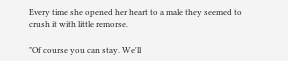Every time she opened her heart to a male they seemed to crush it with little remorse.

"Of course you can stay. We'll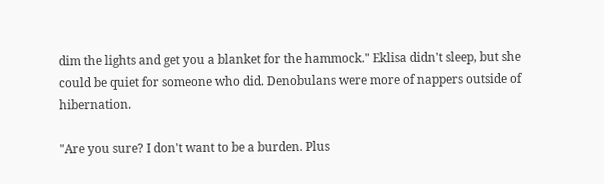dim the lights and get you a blanket for the hammock." Eklisa didn't sleep, but she could be quiet for someone who did. Denobulans were more of nappers outside of hibernation.

"Are you sure? I don't want to be a burden. Plus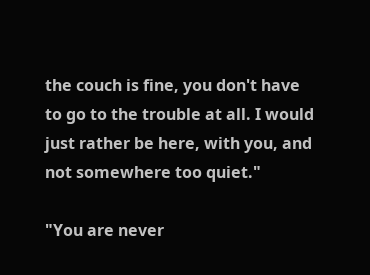the couch is fine, you don't have to go to the trouble at all. I would just rather be here, with you, and not somewhere too quiet."

"You are never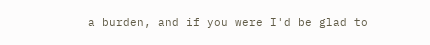a burden, and if you were I'd be glad to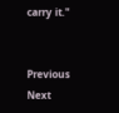carry it."


Previous Next